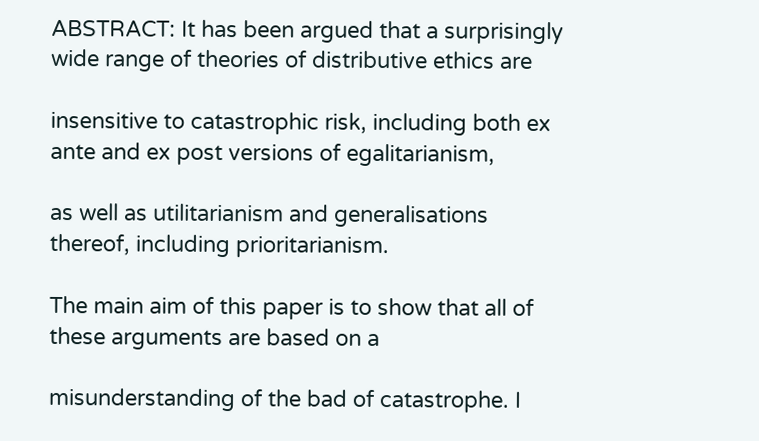ABSTRACT: It has been argued that a surprisingly wide range of theories of distributive ethics are

insensitive to catastrophic risk, including both ex ante and ex post versions of egalitarianism,

as well as utilitarianism and generalisations thereof, including prioritarianism.

The main aim of this paper is to show that all of these arguments are based on a

misunderstanding of the bad of catastrophe. I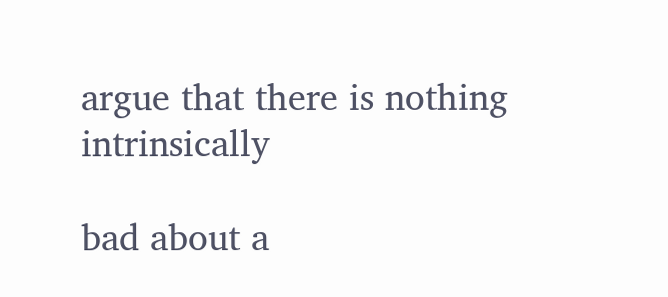argue that there is nothing intrinsically

bad about a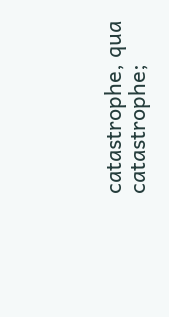catastrophe, qua catastrophe;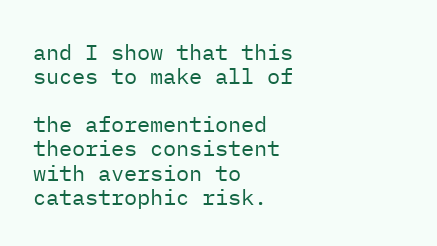and I show that this suces to make all of

the aforementioned theories consistent with aversion to catastrophic risk.